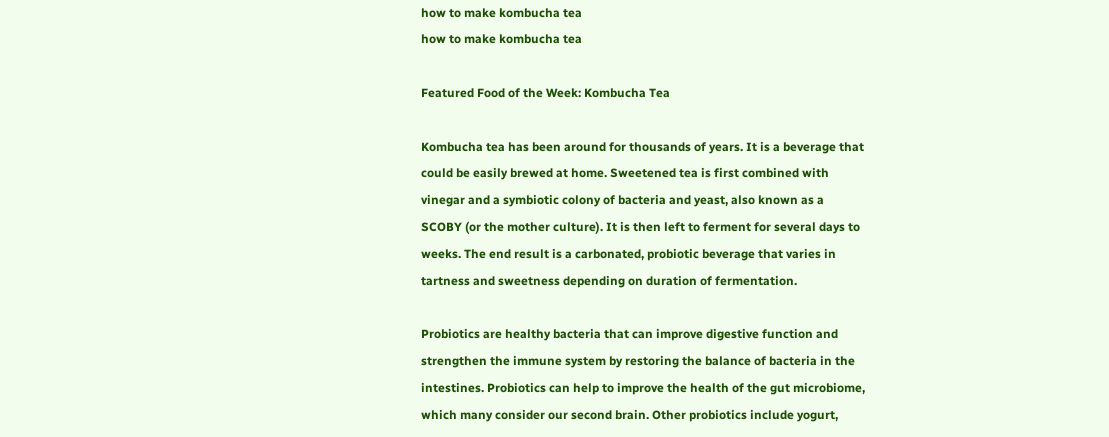how to make kombucha tea
how to make kombucha tea

Featured Food of the Week: Kombucha Tea

Kombucha tea has been around for thousands of years. It is a beverage that could be easily brewed at home. Sweetened tea is first combined with vinegar and a symbiotic colony of bacteria and yeast, also known as a SCOBY (or the mother culture). It is then left to ferment for several days to weeks. The end result is a carbonated, probiotic beverage that varies in tartness and sweetness depending on duration of fermentation.

Probiotics are healthy bacteria that can improve digestive function and strengthen the immune system by restoring the balance of bacteria in the intestines. Probiotics can help to improve the health of the gut microbiome, which many consider our second brain. Other probiotics include yogurt,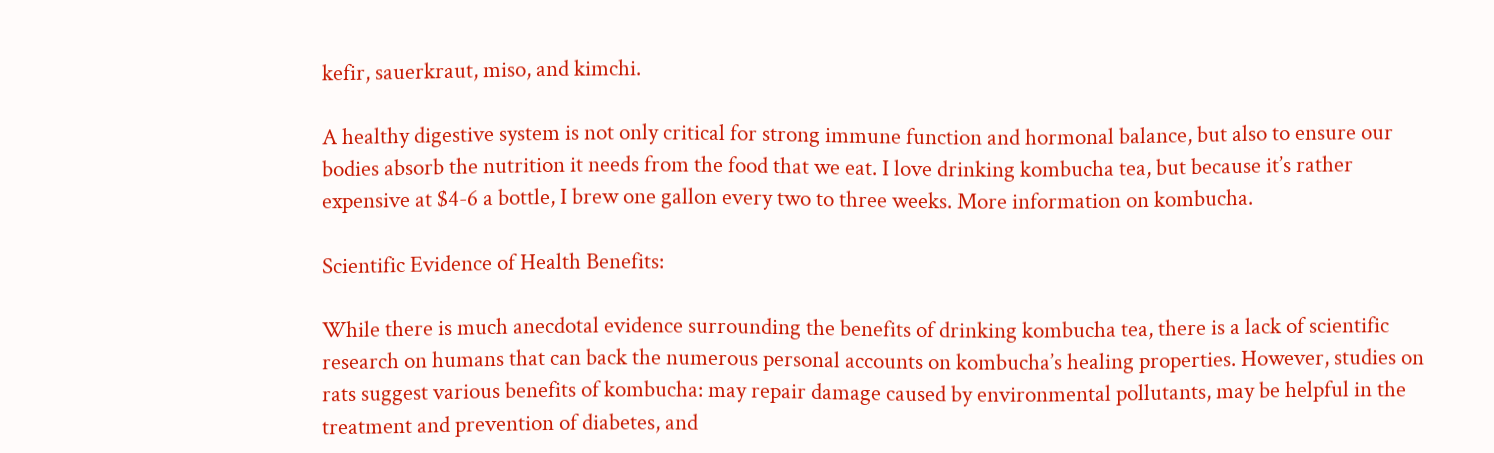kefir, sauerkraut, miso, and kimchi.

A healthy digestive system is not only critical for strong immune function and hormonal balance, but also to ensure our bodies absorb the nutrition it needs from the food that we eat. I love drinking kombucha tea, but because it’s rather expensive at $4-6 a bottle, I brew one gallon every two to three weeks. More information on kombucha.

Scientific Evidence of Health Benefits:

While there is much anecdotal evidence surrounding the benefits of drinking kombucha tea, there is a lack of scientific research on humans that can back the numerous personal accounts on kombucha’s healing properties. However, studies on rats suggest various benefits of kombucha: may repair damage caused by environmental pollutants, may be helpful in the treatment and prevention of diabetes, and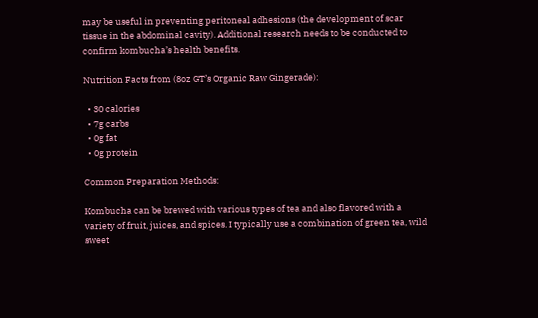may be useful in preventing peritoneal adhesions (the development of scar tissue in the abdominal cavity). Additional research needs to be conducted to confirm kombucha’s health benefits.

Nutrition Facts from (8oz GT’s Organic Raw Gingerade):

  • 30 calories
  • 7g carbs
  • 0g fat
  • 0g protein

Common Preparation Methods:

Kombucha can be brewed with various types of tea and also flavored with a variety of fruit, juices, and spices. I typically use a combination of green tea, wild sweet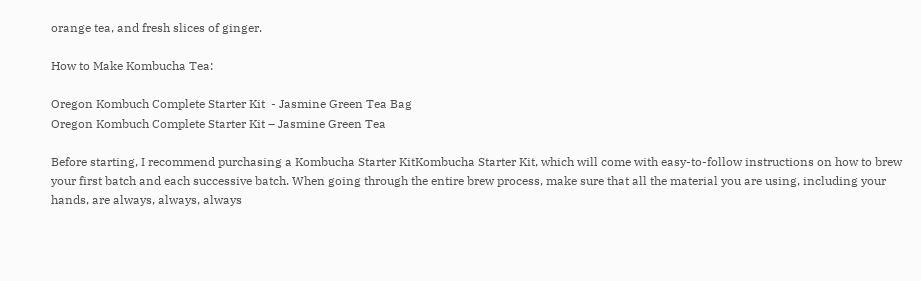orange tea, and fresh slices of ginger.

How to Make Kombucha Tea:

Oregon Kombuch Complete Starter Kit  - Jasmine Green Tea Bag
Oregon Kombuch Complete Starter Kit – Jasmine Green Tea

Before starting, I recommend purchasing a Kombucha Starter KitKombucha Starter Kit, which will come with easy-to-follow instructions on how to brew your first batch and each successive batch. When going through the entire brew process, make sure that all the material you are using, including your hands, are always, always, always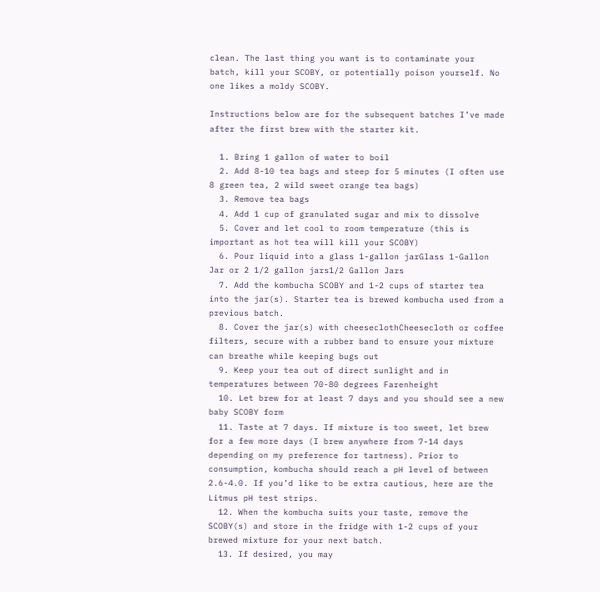clean. The last thing you want is to contaminate your batch, kill your SCOBY, or potentially poison yourself. No one likes a moldy SCOBY.

Instructions below are for the subsequent batches I’ve made after the first brew with the starter kit.

  1. Bring 1 gallon of water to boil
  2. Add 8-10 tea bags and steep for 5 minutes (I often use 8 green tea, 2 wild sweet orange tea bags)
  3. Remove tea bags
  4. Add 1 cup of granulated sugar and mix to dissolve
  5. Cover and let cool to room temperature (this is important as hot tea will kill your SCOBY)
  6. Pour liquid into a glass 1-gallon jarGlass 1-Gallon Jar or 2 1/2 gallon jars1/2 Gallon Jars
  7. Add the kombucha SCOBY and 1-2 cups of starter tea into the jar(s). Starter tea is brewed kombucha used from a previous batch.
  8. Cover the jar(s) with cheeseclothCheesecloth or coffee filters, secure with a rubber band to ensure your mixture can breathe while keeping bugs out
  9. Keep your tea out of direct sunlight and in temperatures between 70-80 degrees Farenheight
  10. Let brew for at least 7 days and you should see a new baby SCOBY form
  11. Taste at 7 days. If mixture is too sweet, let brew for a few more days (I brew anywhere from 7-14 days depending on my preference for tartness). Prior to consumption, kombucha should reach a pH level of between 2.6-4.0. If you’d like to be extra cautious, here are the Litmus pH test strips.
  12. When the kombucha suits your taste, remove the SCOBY(s) and store in the fridge with 1-2 cups of your brewed mixture for your next batch.
  13. If desired, you may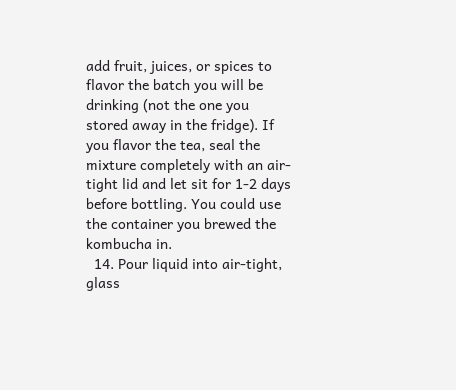add fruit, juices, or spices to flavor the batch you will be drinking (not the one you stored away in the fridge). If you flavor the tea, seal the mixture completely with an air-tight lid and let sit for 1-2 days before bottling. You could use the container you brewed the kombucha in.
  14. Pour liquid into air-tight, glass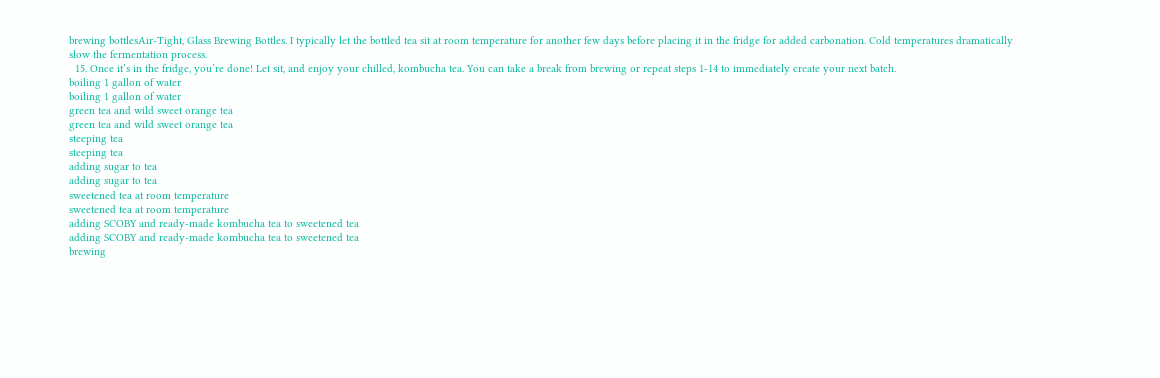brewing bottlesAir-Tight, Glass Brewing Bottles. I typically let the bottled tea sit at room temperature for another few days before placing it in the fridge for added carbonation. Cold temperatures dramatically slow the fermentation process.
  15. Once it’s in the fridge, you’re done! Let sit, and enjoy your chilled, kombucha tea. You can take a break from brewing or repeat steps 1-14 to immediately create your next batch.
boiling 1 gallon of water
boiling 1 gallon of water
green tea and wild sweet orange tea
green tea and wild sweet orange tea
steeping tea
steeping tea
adding sugar to tea
adding sugar to tea
sweetened tea at room temperature
sweetened tea at room temperature
adding SCOBY and ready-made kombucha tea to sweetened tea
adding SCOBY and ready-made kombucha tea to sweetened tea
brewing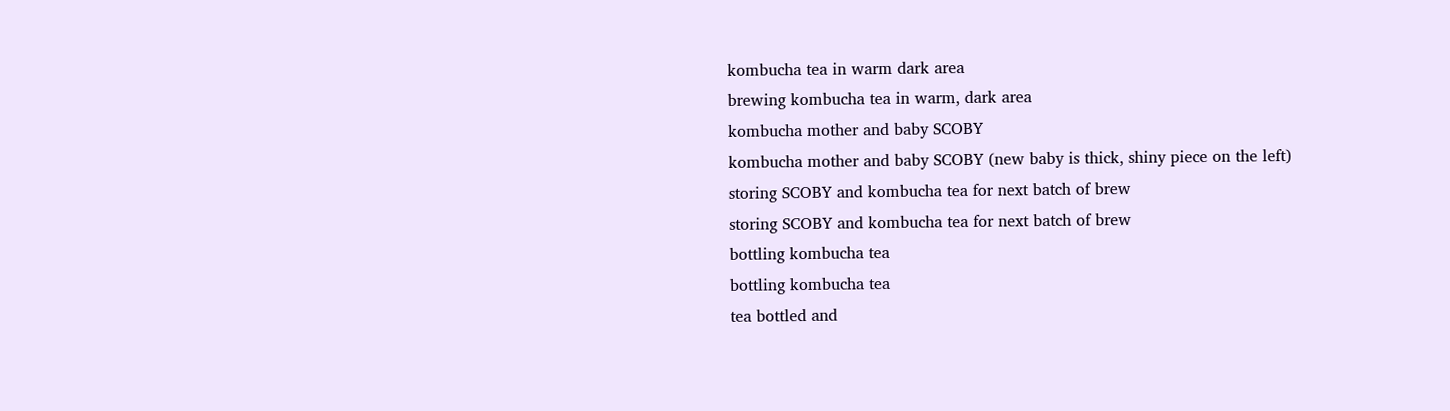kombucha tea in warm dark area
brewing kombucha tea in warm, dark area
kombucha mother and baby SCOBY
kombucha mother and baby SCOBY (new baby is thick, shiny piece on the left)
storing SCOBY and kombucha tea for next batch of brew
storing SCOBY and kombucha tea for next batch of brew
bottling kombucha tea
bottling kombucha tea
tea bottled and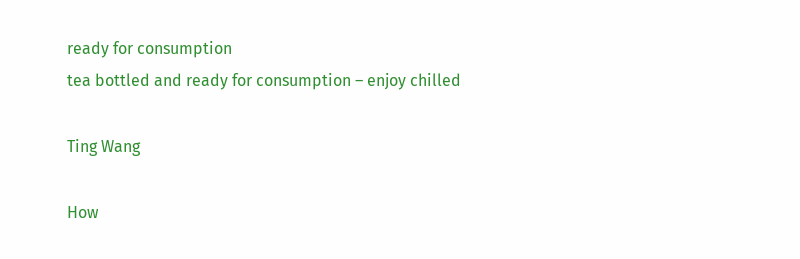ready for consumption
tea bottled and ready for consumption – enjoy chilled

Ting Wang

How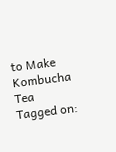to Make Kombucha Tea
Tagged on: